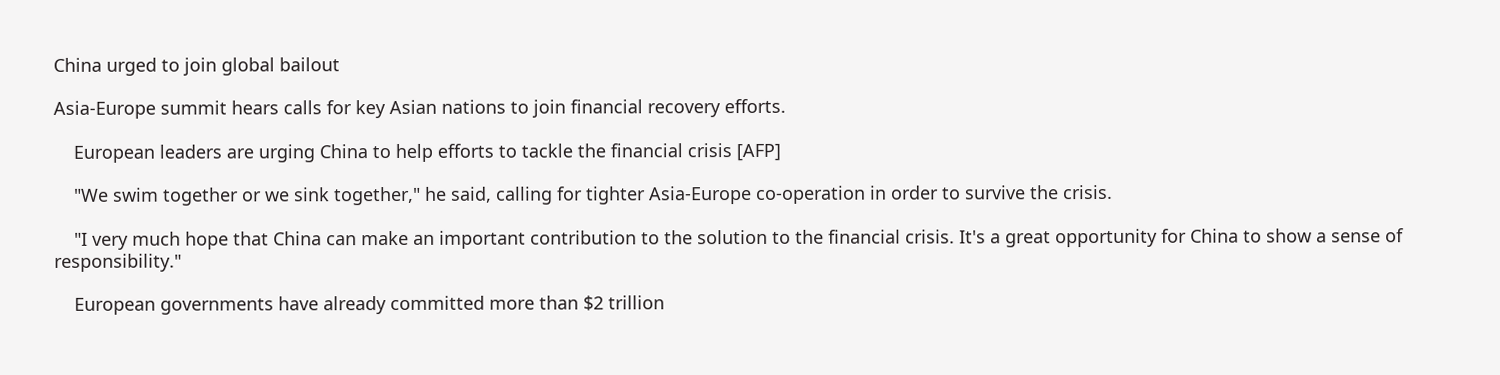China urged to join global bailout

Asia-Europe summit hears calls for key Asian nations to join financial recovery efforts.

    European leaders are urging China to help efforts to tackle the financial crisis [AFP]

    "We swim together or we sink together," he said, calling for tighter Asia-Europe co-operation in order to survive the crisis.

    "I very much hope that China can make an important contribution to the solution to the financial crisis. It's a great opportunity for China to show a sense of responsibility."

    European governments have already committed more than $2 trillion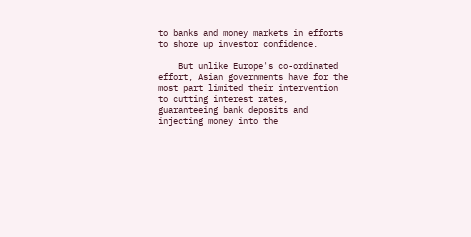to banks and money markets in efforts to shore up investor confidence.

    But unlike Europe's co-ordinated effort, Asian governments have for the most part limited their intervention to cutting interest rates, guaranteeing bank deposits and injecting money into the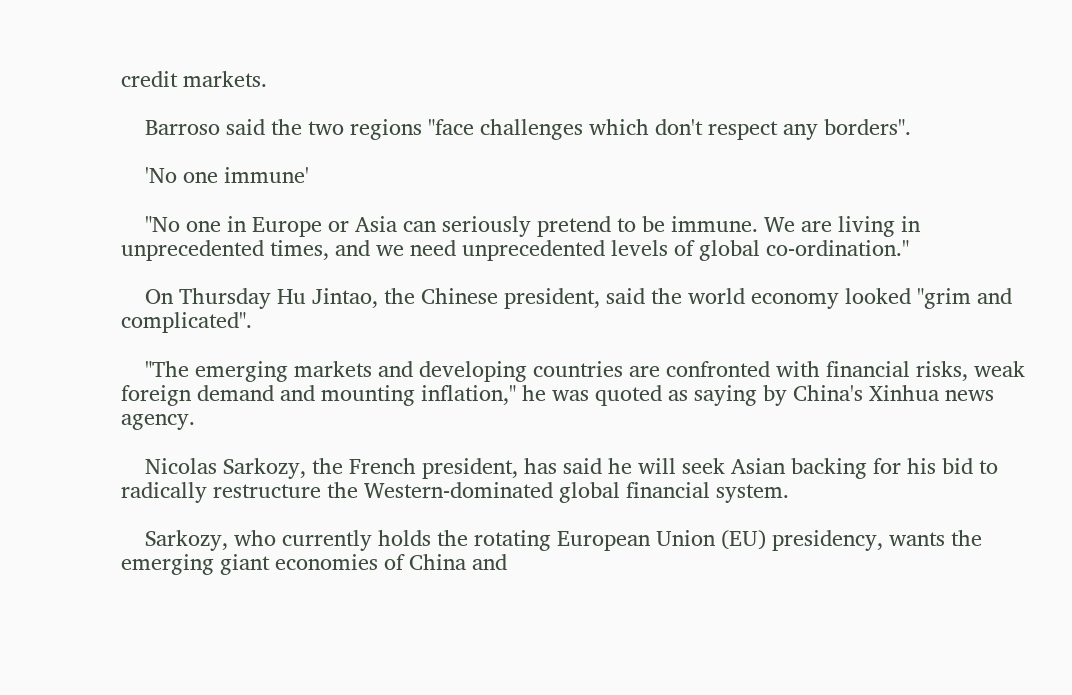credit markets.

    Barroso said the two regions "face challenges which don't respect any borders".

    'No one immune'

    "No one in Europe or Asia can seriously pretend to be immune. We are living in unprecedented times, and we need unprecedented levels of global co-ordination."

    On Thursday Hu Jintao, the Chinese president, said the world economy looked "grim and complicated".

    "The emerging markets and developing countries are confronted with financial risks, weak foreign demand and mounting inflation," he was quoted as saying by China's Xinhua news agency.

    Nicolas Sarkozy, the French president, has said he will seek Asian backing for his bid to radically restructure the Western-dominated global financial system.

    Sarkozy, who currently holds the rotating European Union (EU) presidency, wants the emerging giant economies of China and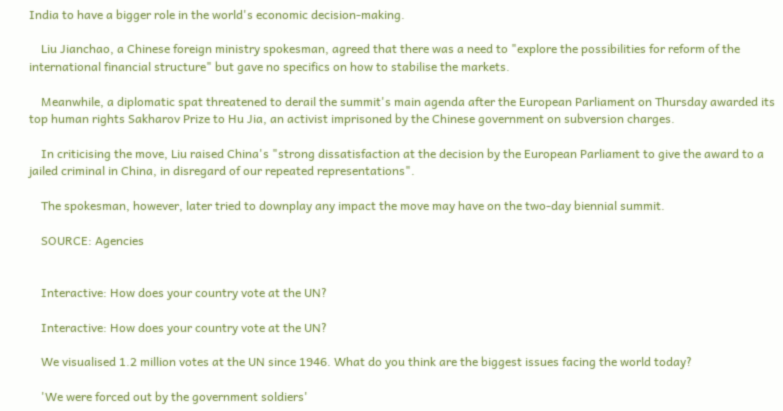India to have a bigger role in the world's economic decision-making.

    Liu Jianchao, a Chinese foreign ministry spokesman, agreed that there was a need to "explore the possibilities for reform of the international financial structure" but gave no specifics on how to stabilise the markets.

    Meanwhile, a diplomatic spat threatened to derail the summit's main agenda after the European Parliament on Thursday awarded its top human rights Sakharov Prize to Hu Jia, an activist imprisoned by the Chinese government on subversion charges.

    In criticising the move, Liu raised China's "strong dissatisfaction at the decision by the European Parliament to give the award to a jailed criminal in China, in disregard of our repeated representations".

    The spokesman, however, later tried to downplay any impact the move may have on the two-day biennial summit.

    SOURCE: Agencies


    Interactive: How does your country vote at the UN?

    Interactive: How does your country vote at the UN?

    We visualised 1.2 million votes at the UN since 1946. What do you think are the biggest issues facing the world today?

    'We were forced out by the government soldiers'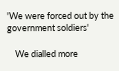'We were forced out by the government soldiers'

    We dialled more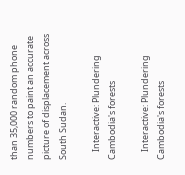than 35,000 random phone numbers to paint an accurate picture of displacement across South Sudan.

    Interactive: Plundering Cambodia's forests

    Interactive: Plundering Cambodia's forests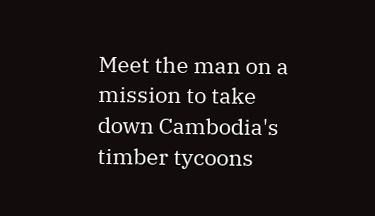Meet the man on a mission to take down Cambodia's timber tycoons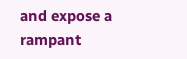and expose a rampant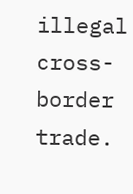illegal cross-border trade.